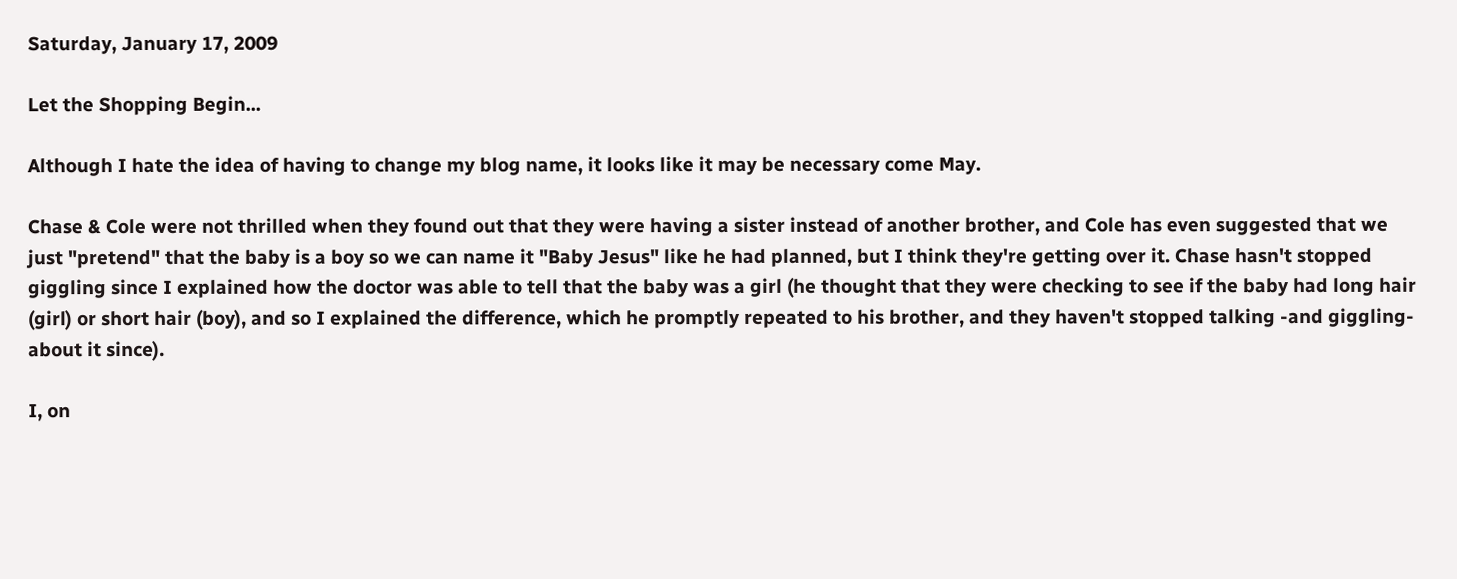Saturday, January 17, 2009

Let the Shopping Begin...

Although I hate the idea of having to change my blog name, it looks like it may be necessary come May.

Chase & Cole were not thrilled when they found out that they were having a sister instead of another brother, and Cole has even suggested that we just "pretend" that the baby is a boy so we can name it "Baby Jesus" like he had planned, but I think they're getting over it. Chase hasn't stopped giggling since I explained how the doctor was able to tell that the baby was a girl (he thought that they were checking to see if the baby had long hair (girl) or short hair (boy), and so I explained the difference, which he promptly repeated to his brother, and they haven't stopped talking -and giggling- about it since).

I, on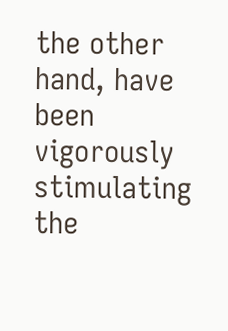the other hand, have been vigorously stimulating the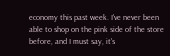economy this past week. I've never been able to shop on the pink side of the store before, and I must say, it's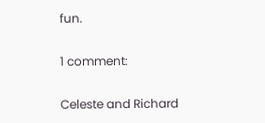fun.

1 comment:

Celeste and Richard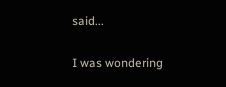said...

I was wondering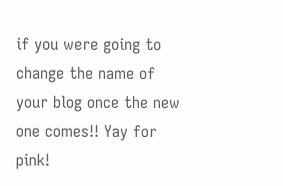if you were going to change the name of your blog once the new one comes!! Yay for pink!